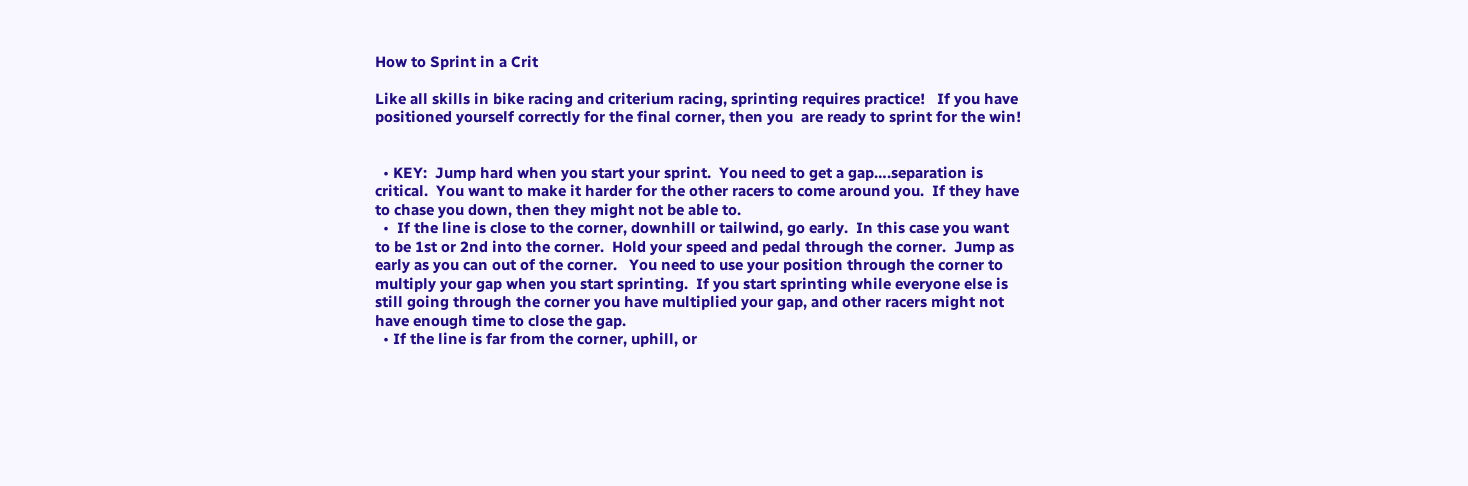How to Sprint in a Crit

Like all skills in bike racing and criterium racing, sprinting requires practice!   If you have positioned yourself correctly for the final corner, then you  are ready to sprint for the win!


  • KEY:  Jump hard when you start your sprint.  You need to get a gap….separation is critical.  You want to make it harder for the other racers to come around you.  If they have to chase you down, then they might not be able to.
  •  If the line is close to the corner, downhill or tailwind, go early.  In this case you want to be 1st or 2nd into the corner.  Hold your speed and pedal through the corner.  Jump as early as you can out of the corner.   You need to use your position through the corner to multiply your gap when you start sprinting.  If you start sprinting while everyone else is still going through the corner you have multiplied your gap, and other racers might not have enough time to close the gap.
  • If the line is far from the corner, uphill, or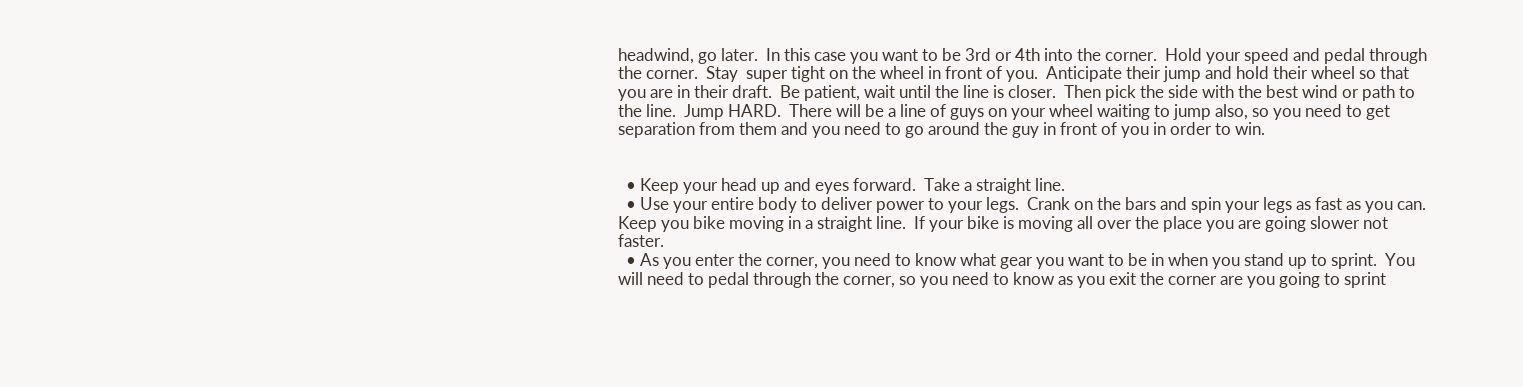headwind, go later.  In this case you want to be 3rd or 4th into the corner.  Hold your speed and pedal through the corner.  Stay  super tight on the wheel in front of you.  Anticipate their jump and hold their wheel so that you are in their draft.  Be patient, wait until the line is closer.  Then pick the side with the best wind or path to the line.  Jump HARD.  There will be a line of guys on your wheel waiting to jump also, so you need to get separation from them and you need to go around the guy in front of you in order to win.


  • Keep your head up and eyes forward.  Take a straight line.
  • Use your entire body to deliver power to your legs.  Crank on the bars and spin your legs as fast as you can.  Keep you bike moving in a straight line.  If your bike is moving all over the place you are going slower not faster.
  • As you enter the corner, you need to know what gear you want to be in when you stand up to sprint.  You will need to pedal through the corner, so you need to know as you exit the corner are you going to sprint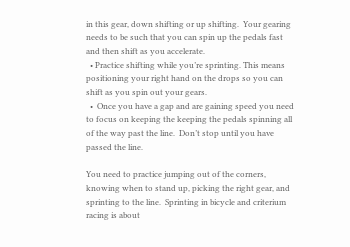in this gear, down shifting or up shifting.  Your gearing needs to be such that you can spin up the pedals fast and then shift as you accelerate.
  • Practice shifting while you’re sprinting. This means positioning your right hand on the drops so you can shift as you spin out your gears.
  •  Once you have a gap and are gaining speed you need to focus on keeping the keeping the pedals spinning all of the way past the line.  Don’t stop until you have passed the line.

You need to practice jumping out of the corners, knowing when to stand up, picking the right gear, and sprinting to the line.  Sprinting in bicycle and criterium racing is about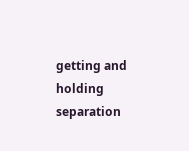getting and holding separation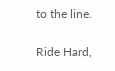to the line.

Ride Hard,